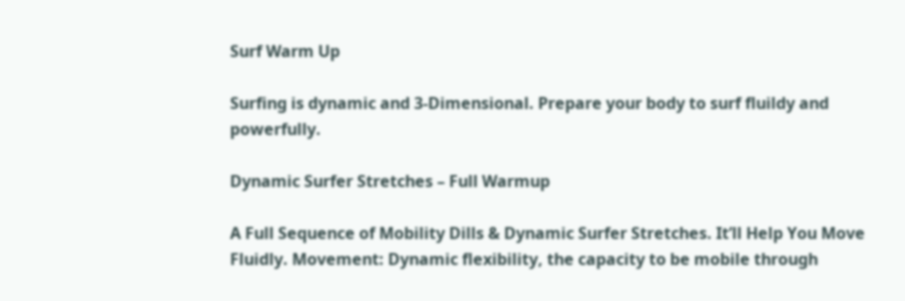Surf Warm Up

Surfing is dynamic and 3-Dimensional. Prepare your body to surf fluildy and powerfully.

Dynamic Surfer Stretches – Full Warmup

A Full Sequence of Mobility Dills & Dynamic Surfer Stretches. It’ll Help You Move Fluidly. Movement: Dynamic flexibility, the capacity to be mobile through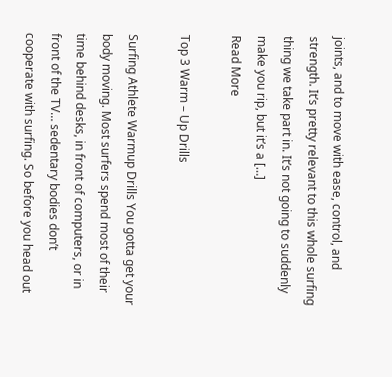joints, and to move with ease, control, and strength. It’s pretty relevant to this whole surfing thing we take part in. It’s not going to suddenly make you rip, but it’s a […]
Read More

Top 3 Warm – Up Drills

Surfing Athlete Warmup Drills You gotta get your body moving. Most surfers spend most of their time behind desks, in front of computers, or in front of the TV… sedentary bodies don’t cooperate with surfing. So before you head out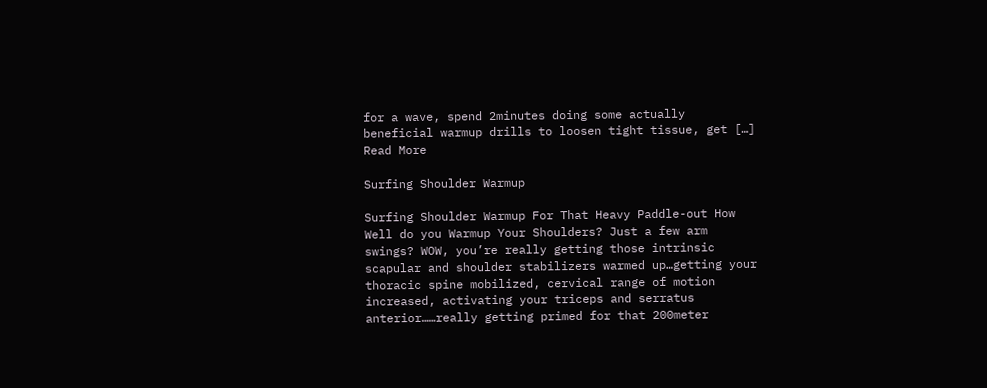for a wave, spend 2minutes doing some actually beneficial warmup drills to loosen tight tissue, get […]
Read More

Surfing Shoulder Warmup

Surfing Shoulder Warmup For That Heavy Paddle-out How Well do you Warmup Your Shoulders? Just a few arm swings? WOW, you’re really getting those intrinsic scapular and shoulder stabilizers warmed up…getting your thoracic spine mobilized, cervical range of motion increased, activating your triceps and serratus anterior……really getting primed for that 200meter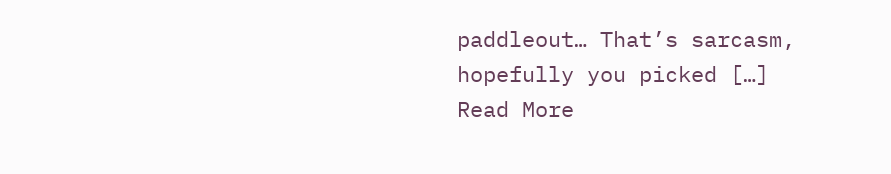paddleout… That’s sarcasm, hopefully you picked […]
Read More